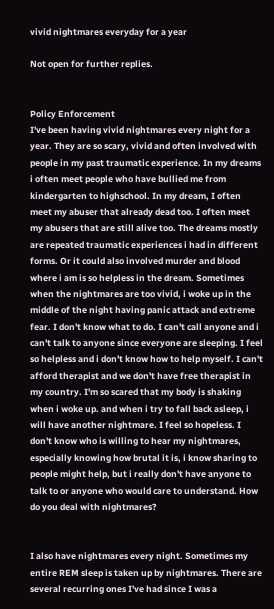vivid nightmares everyday for a year

Not open for further replies.


Policy Enforcement
I've been having vivid nightmares every night for a year. They are so scary, vivid and often involved with people in my past traumatic experience. In my dreams i often meet people who have bullied me from kindergarten to highschool. In my dream, I often meet my abuser that already dead too. I often meet my abusers that are still alive too. The dreams mostly are repeated traumatic experiences i had in different forms. Or it could also involved murder and blood where i am is so helpless in the dream. Sometimes when the nightmares are too vivid, i woke up in the middle of the night having panic attack and extreme fear. I don't know what to do. I can't call anyone and i can't talk to anyone since everyone are sleeping. I feel so helpless and i don't know how to help myself. I can't afford therapist and we don't have free therapist in my country. I'm so scared that my body is shaking when i woke up. and when i try to fall back asleep, i will have another nightmare. I feel so hopeless. I don't know who is willing to hear my nightmares, especially knowing how brutal it is, i know sharing to people might help, but i really don't have anyone to talk to or anyone who would care to understand. How do you deal with nightmares?


I also have nightmares every night. Sometimes my entire REM sleep is taken up by nightmares. There are several recurring ones I've had since I was a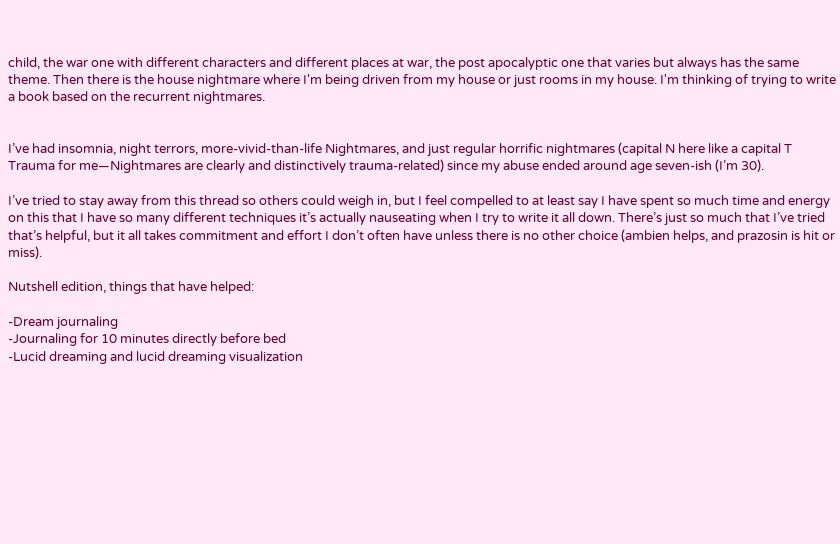child, the war one with different characters and different places at war, the post apocalyptic one that varies but always has the same theme. Then there is the house nightmare where I'm being driven from my house or just rooms in my house. I'm thinking of trying to write a book based on the recurrent nightmares.


I’ve had insomnia, night terrors, more-vivid-than-life Nightmares, and just regular horrific nightmares (capital N here like a capital T Trauma for me—Nightmares are clearly and distinctively trauma-related) since my abuse ended around age seven-ish (I’m 30).

I’ve tried to stay away from this thread so others could weigh in, but I feel compelled to at least say I have spent so much time and energy on this that I have so many different techniques it’s actually nauseating when I try to write it all down. There’s just so much that I’ve tried that’s helpful, but it all takes commitment and effort I don’t often have unless there is no other choice (ambien helps, and prazosin is hit or miss).

Nutshell edition, things that have helped:

-Dream journaling
-Journaling for 10 minutes directly before bed
-Lucid dreaming and lucid dreaming visualization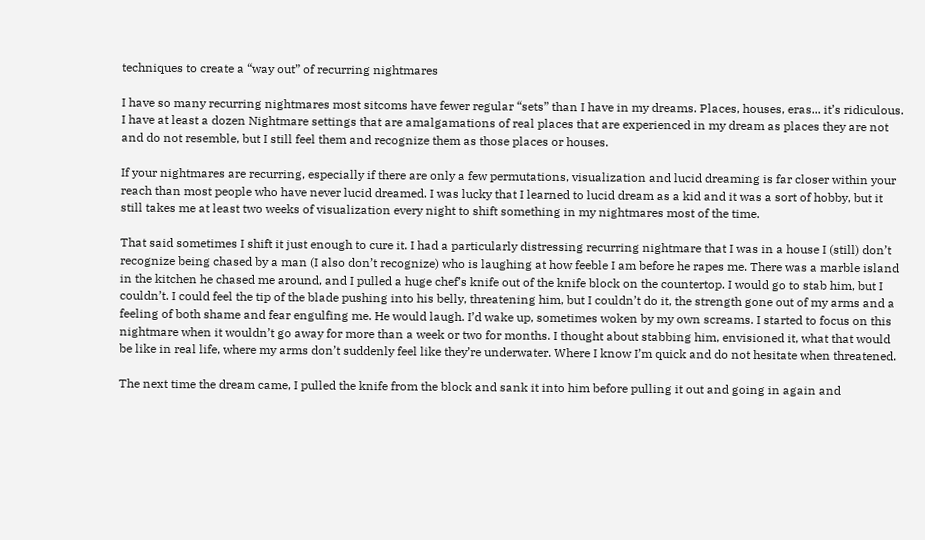techniques to create a “way out” of recurring nightmares

I have so many recurring nightmares most sitcoms have fewer regular “sets” than I have in my dreams. Places, houses, eras... it’s ridiculous. I have at least a dozen Nightmare settings that are amalgamations of real places that are experienced in my dream as places they are not and do not resemble, but I still feel them and recognize them as those places or houses.

If your nightmares are recurring, especially if there are only a few permutations, visualization and lucid dreaming is far closer within your reach than most people who have never lucid dreamed. I was lucky that I learned to lucid dream as a kid and it was a sort of hobby, but it still takes me at least two weeks of visualization every night to shift something in my nightmares most of the time.

That said sometimes I shift it just enough to cure it. I had a particularly distressing recurring nightmare that I was in a house I (still) don’t recognize being chased by a man (I also don’t recognize) who is laughing at how feeble I am before he rapes me. There was a marble island in the kitchen he chased me around, and I pulled a huge chef’s knife out of the knife block on the countertop. I would go to stab him, but I couldn’t. I could feel the tip of the blade pushing into his belly, threatening him, but I couldn’t do it, the strength gone out of my arms and a feeling of both shame and fear engulfing me. He would laugh. I’d wake up, sometimes woken by my own screams. I started to focus on this nightmare when it wouldn’t go away for more than a week or two for months. I thought about stabbing him, envisioned it, what that would be like in real life, where my arms don’t suddenly feel like they’re underwater. Where I know I’m quick and do not hesitate when threatened.

The next time the dream came, I pulled the knife from the block and sank it into him before pulling it out and going in again and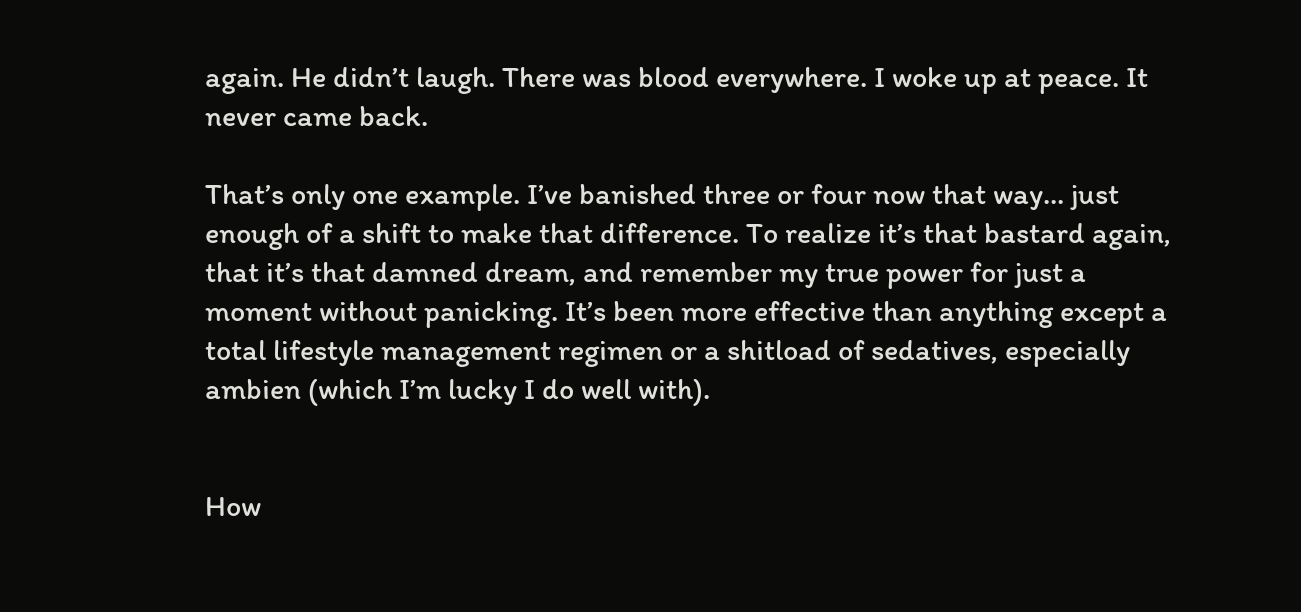again. He didn’t laugh. There was blood everywhere. I woke up at peace. It never came back.

That’s only one example. I’ve banished three or four now that way... just enough of a shift to make that difference. To realize it’s that bastard again, that it’s that damned dream, and remember my true power for just a moment without panicking. It’s been more effective than anything except a total lifestyle management regimen or a shitload of sedatives, especially ambien (which I’m lucky I do well with).


How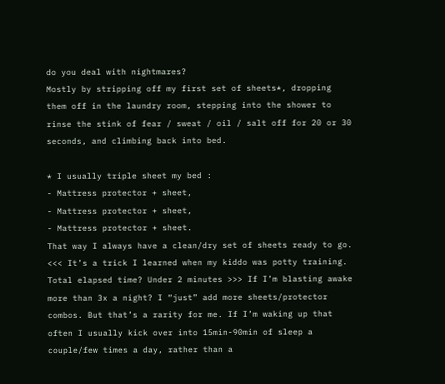do you deal with nightmares?
Mostly by stripping off my first set of sheets*, dropping them off in the laundry room, stepping into the shower to rinse the stink of fear / sweat / oil / salt off for 20 or 30 seconds, and climbing back into bed.

* I usually triple sheet my bed :
- Mattress protector + sheet,
- Mattress protector + sheet,
- Mattress protector + sheet.
That way I always have a clean/dry set of sheets ready to go. <<< It’s a trick I learned when my kiddo was potty training. Total elapsed time? Under 2 minutes >>> If I’m blasting awake more than 3x a night? I “just” add more sheets/protector combos. But that’s a rarity for me. If I’m waking up that often I usually kick over into 15min-90min of sleep a couple/few times a day, rather than a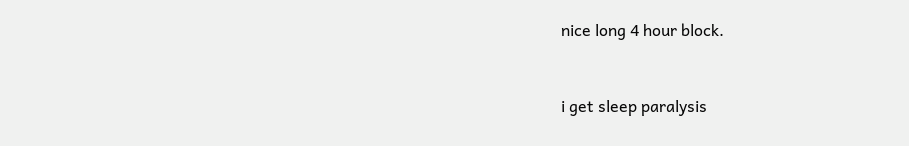nice long 4 hour block.


i get sleep paralysis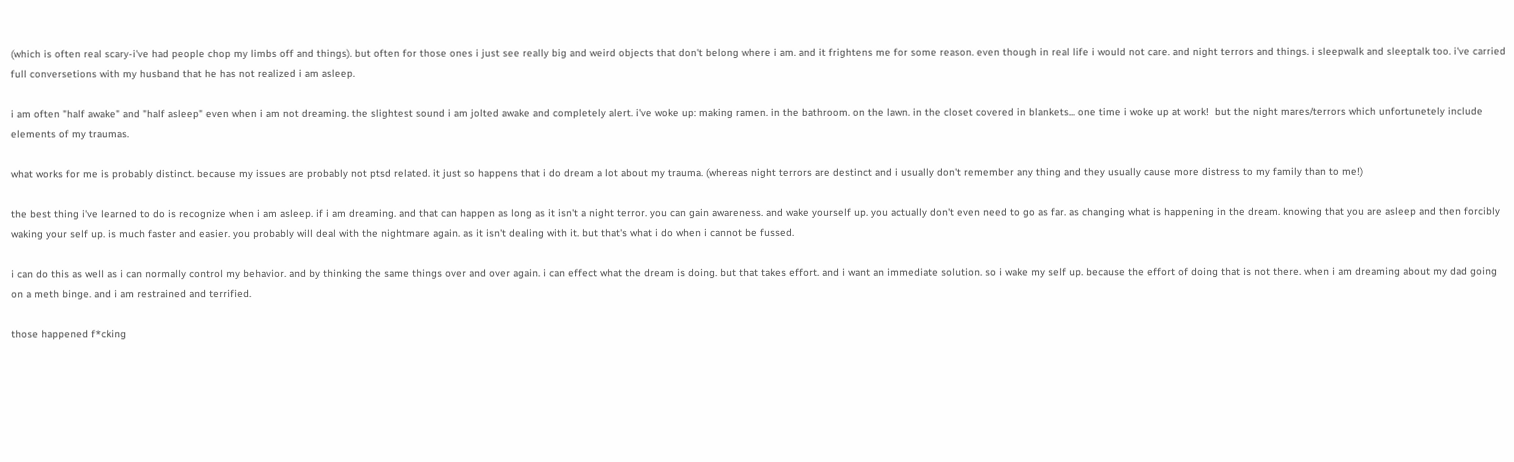(which is often real scary-i've had people chop my limbs off and things). but often for those ones i just see really big and weird objects that don't belong where i am. and it frightens me for some reason. even though in real life i would not care. and night terrors and things. i sleepwalk and sleeptalk too. i've carried full conversetions with my husband that he has not realized i am asleep.

i am often "half awake" and "half asleep" even when i am not dreaming. the slightest sound i am jolted awake and completely alert. i've woke up: making ramen. in the bathroom. on the lawn. in the closet covered in blankets... one time i woke up at work!  but the night mares/terrors which unfortunetely include elements of my traumas.

what works for me is probably distinct. because my issues are probably not ptsd related. it just so happens that i do dream a lot about my trauma. (whereas night terrors are destinct and i usually don't remember any thing and they usually cause more distress to my family than to me!)

the best thing i've learned to do is recognize when i am asleep. if i am dreaming. and that can happen as long as it isn't a night terror. you can gain awareness. and wake yourself up. you actually don't even need to go as far. as changing what is happening in the dream. knowing that you are asleep and then forcibly waking your self up. is much faster and easier. you probably will deal with the nightmare again. as it isn't dealing with it. but that's what i do when i cannot be fussed.

i can do this as well as i can normally control my behavior. and by thinking the same things over and over again. i can effect what the dream is doing. but that takes effort. and i want an immediate solution. so i wake my self up. because the effort of doing that is not there. when i am dreaming about my dad going on a meth binge. and i am restrained and terrified.

those happened f*cking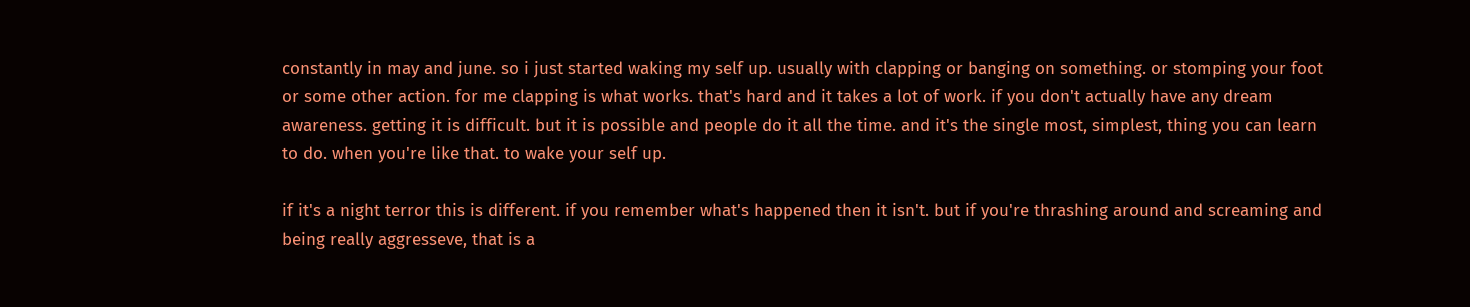constantly in may and june. so i just started waking my self up. usually with clapping or banging on something. or stomping your foot or some other action. for me clapping is what works. that's hard and it takes a lot of work. if you don't actually have any dream awareness. getting it is difficult. but it is possible and people do it all the time. and it's the single most, simplest, thing you can learn to do. when you're like that. to wake your self up.

if it's a night terror this is different. if you remember what's happened then it isn't. but if you're thrashing around and screaming and being really aggresseve, that is a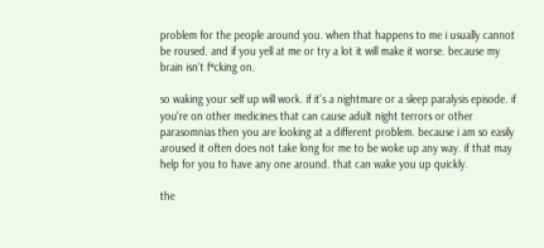problem for the people around you. when that happens to me i usually cannot be roused. and if you yell at me or try a lot it will make it worse. because my brain isn't f*cking on.

so waking your self up will work. if it's a nightmare or a sleep paralysis episode. if you're on other medicines that can cause adult night terrors or other parasomnias then you are looking at a different problem. because i am so easily aroused it often does not take long for me to be woke up any way. if that may help for you to have any one around. that can wake you up quickly.

the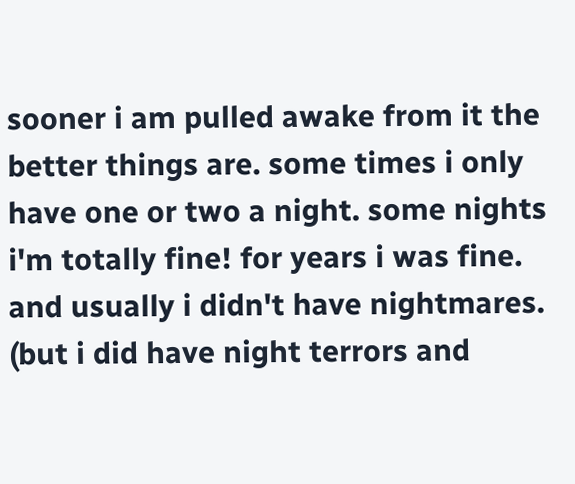sooner i am pulled awake from it the better things are. some times i only have one or two a night. some nights i'm totally fine! for years i was fine. and usually i didn't have nightmares. (but i did have night terrors and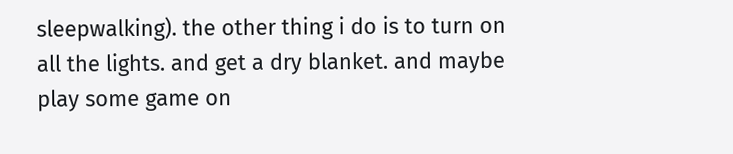sleepwalking). the other thing i do is to turn on all the lights. and get a dry blanket. and maybe play some game on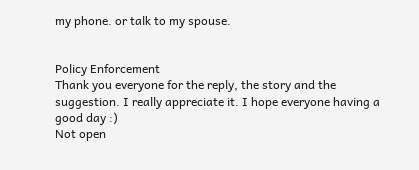my phone. or talk to my spouse.


Policy Enforcement
Thank you everyone for the reply, the story and the suggestion. I really appreciate it. I hope everyone having a good day :)
Not open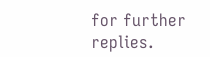for further replies.